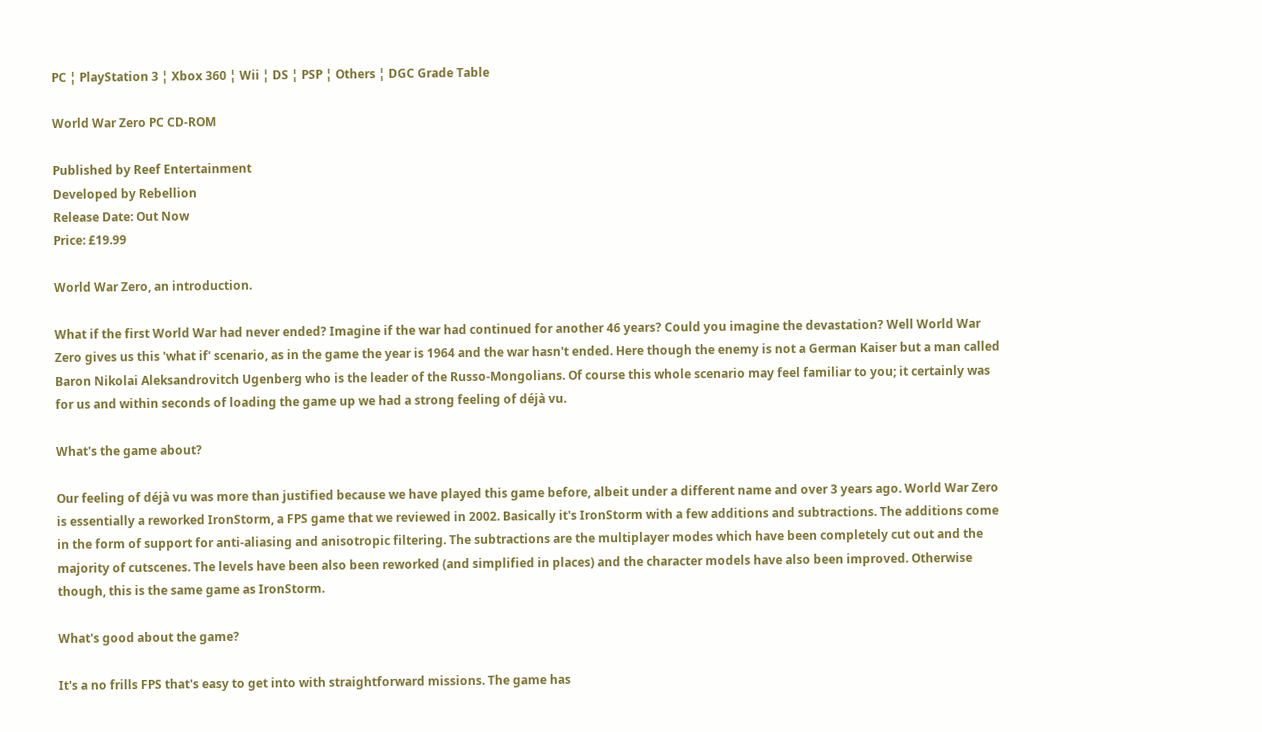PC ¦ PlayStation 3 ¦ Xbox 360 ¦ Wii ¦ DS ¦ PSP ¦ Others ¦ DGC Grade Table

World War Zero PC CD-ROM

Published by Reef Entertainment
Developed by Rebellion
Release Date: Out Now
Price: £19.99

World War Zero, an introduction.

What if the first World War had never ended? Imagine if the war had continued for another 46 years? Could you imagine the devastation? Well World War Zero gives us this 'what if' scenario, as in the game the year is 1964 and the war hasn't ended. Here though the enemy is not a German Kaiser but a man called Baron Nikolai Aleksandrovitch Ugenberg who is the leader of the Russo-Mongolians. Of course this whole scenario may feel familiar to you; it certainly was for us and within seconds of loading the game up we had a strong feeling of déjà vu.

What's the game about?

Our feeling of déjà vu was more than justified because we have played this game before, albeit under a different name and over 3 years ago. World War Zero is essentially a reworked IronStorm, a FPS game that we reviewed in 2002. Basically it's IronStorm with a few additions and subtractions. The additions come in the form of support for anti-aliasing and anisotropic filtering. The subtractions are the multiplayer modes which have been completely cut out and the majority of cutscenes. The levels have been also been reworked (and simplified in places) and the character models have also been improved. Otherwise though, this is the same game as IronStorm.

What's good about the game?

It's a no frills FPS that's easy to get into with straightforward missions. The game has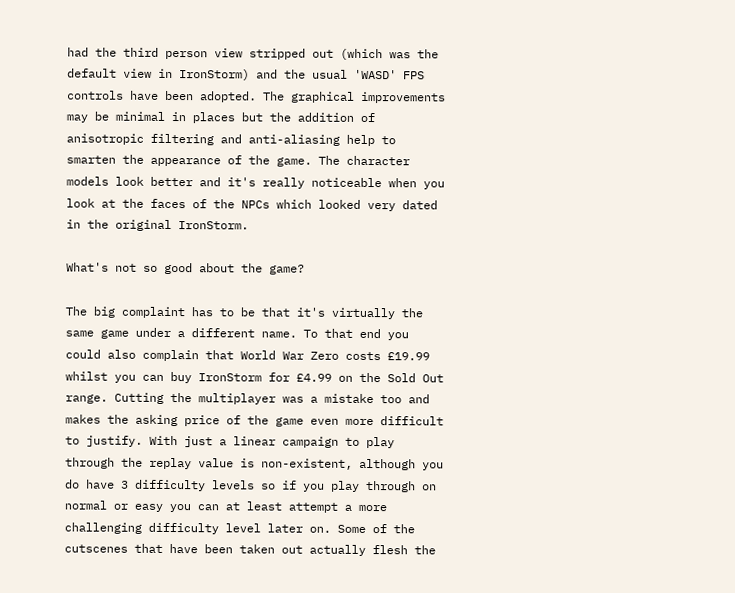had the third person view stripped out (which was the default view in IronStorm) and the usual 'WASD' FPS controls have been adopted. The graphical improvements may be minimal in places but the addition of anisotropic filtering and anti-aliasing help to smarten the appearance of the game. The character models look better and it's really noticeable when you look at the faces of the NPCs which looked very dated in the original IronStorm.

What's not so good about the game?

The big complaint has to be that it's virtually the same game under a different name. To that end you could also complain that World War Zero costs £19.99 whilst you can buy IronStorm for £4.99 on the Sold Out range. Cutting the multiplayer was a mistake too and makes the asking price of the game even more difficult to justify. With just a linear campaign to play through the replay value is non-existent, although you do have 3 difficulty levels so if you play through on normal or easy you can at least attempt a more challenging difficulty level later on. Some of the cutscenes that have been taken out actually flesh the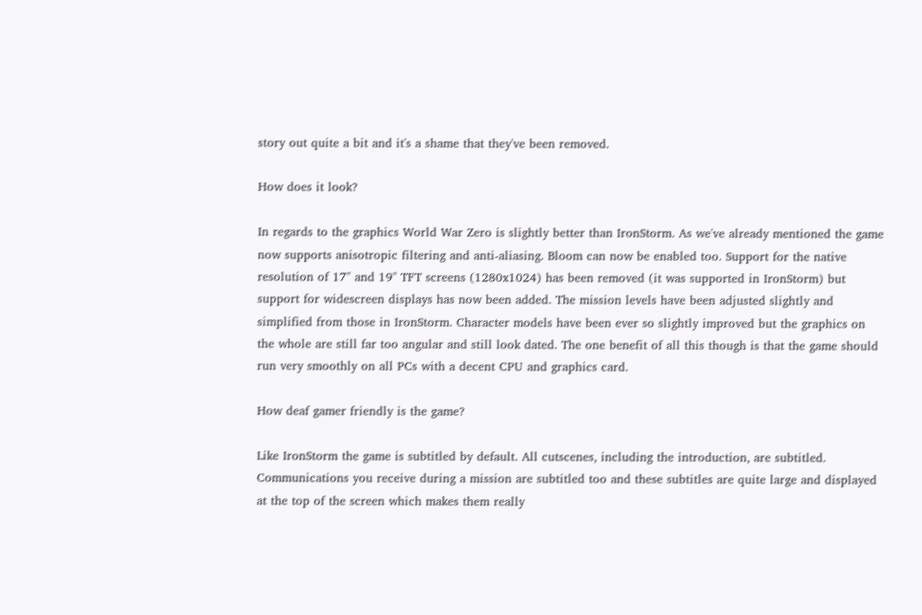story out quite a bit and it's a shame that they've been removed.

How does it look?

In regards to the graphics World War Zero is slightly better than IronStorm. As we've already mentioned the game now supports anisotropic filtering and anti-aliasing. Bloom can now be enabled too. Support for the native resolution of 17" and 19" TFT screens (1280x1024) has been removed (it was supported in IronStorm) but support for widescreen displays has now been added. The mission levels have been adjusted slightly and simplified from those in IronStorm. Character models have been ever so slightly improved but the graphics on the whole are still far too angular and still look dated. The one benefit of all this though is that the game should run very smoothly on all PCs with a decent CPU and graphics card.

How deaf gamer friendly is the game?

Like IronStorm the game is subtitled by default. All cutscenes, including the introduction, are subtitled. Communications you receive during a mission are subtitled too and these subtitles are quite large and displayed at the top of the screen which makes them really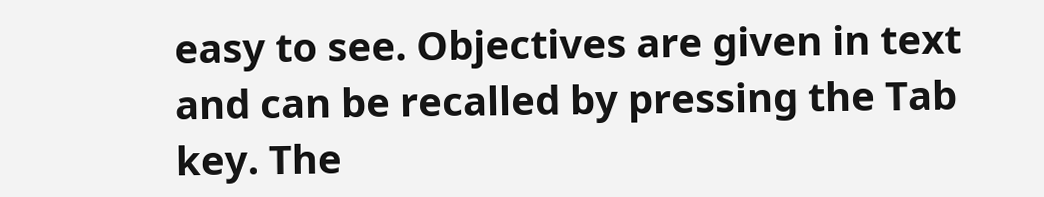easy to see. Objectives are given in text and can be recalled by pressing the Tab key. The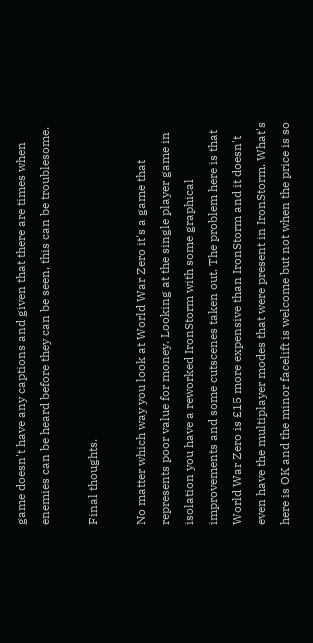game doesn't have any captions and given that there are times when enemies can be heard before they can be seen, this can be troublesome.

Final thoughts.

No matter which way you look at World War Zero it's a game that represents poor value for money. Looking at the single player game in isolation you have a reworked IronStorm with some graphical improvements and some cutscenes taken out. The problem here is that World War Zero is £15 more expensive than IronStorm and it doesn't even have the multiplayer modes that were present in IronStorm. What's here is OK and the minor facelift is welcome but not when the price is so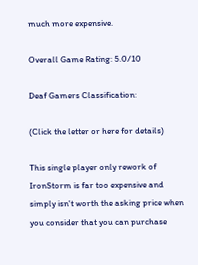much more expensive.

Overall Game Rating: 5.0/10

Deaf Gamers Classification:

(Click the letter or here for details)

This single player only rework of IronStorm is far too expensive and simply isn't worth the asking price when you consider that you can purchase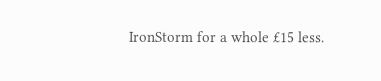IronStorm for a whole £15 less.